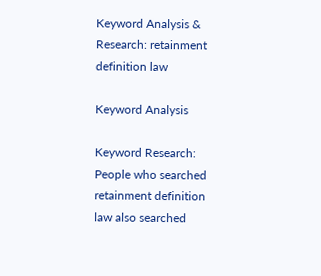Keyword Analysis & Research: retainment definition law

Keyword Analysis

Keyword Research: People who searched retainment definition law also searched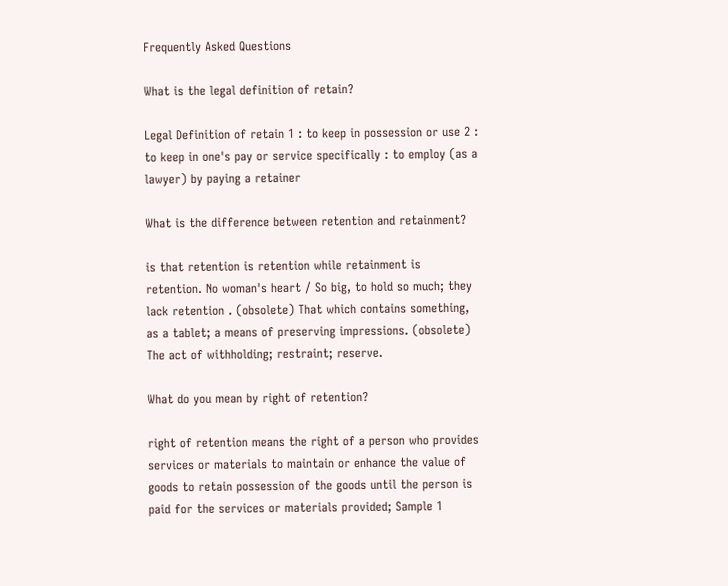Frequently Asked Questions

What is the legal definition of retain?

Legal Definition of retain 1 : to keep in possession or use 2 : to keep in one's pay or service specifically : to employ (as a lawyer) by paying a retainer

What is the difference between retention and retainment?

is that retention is retention while retainment is retention. No woman's heart / So big, to hold so much; they lack retention . (obsolete) That which contains something, as a tablet; a means of preserving impressions. (obsolete) The act of withholding; restraint; reserve.

What do you mean by right of retention?

right of retention means the right of a person who provides services or materials to maintain or enhance the value of goods to retain possession of the goods until the person is paid for the services or materials provided; Sample 1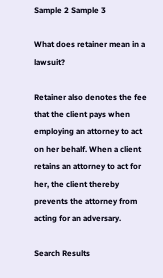Sample 2 Sample 3

What does retainer mean in a lawsuit?

Retainer also denotes the fee that the client pays when employing an attorney to act on her behalf. When a client retains an attorney to act for her, the client thereby prevents the attorney from acting for an adversary.

Search Results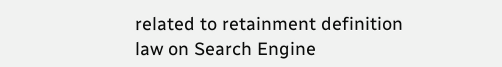related to retainment definition law on Search Engine